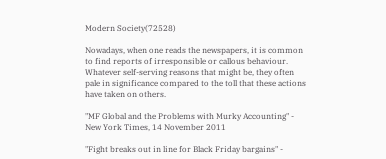Modern Society(72528)

Nowadays, when one reads the newspapers, it is common to find reports of irresponsible or callous behaviour. Whatever self-serving reasons that might be, they often pale in significance compared to the toll that these actions have taken on others.

"MF Global and the Problems with Murky Accounting" - New York Times, 14 November 2011

"Fight breaks out in line for Black Friday bargains" -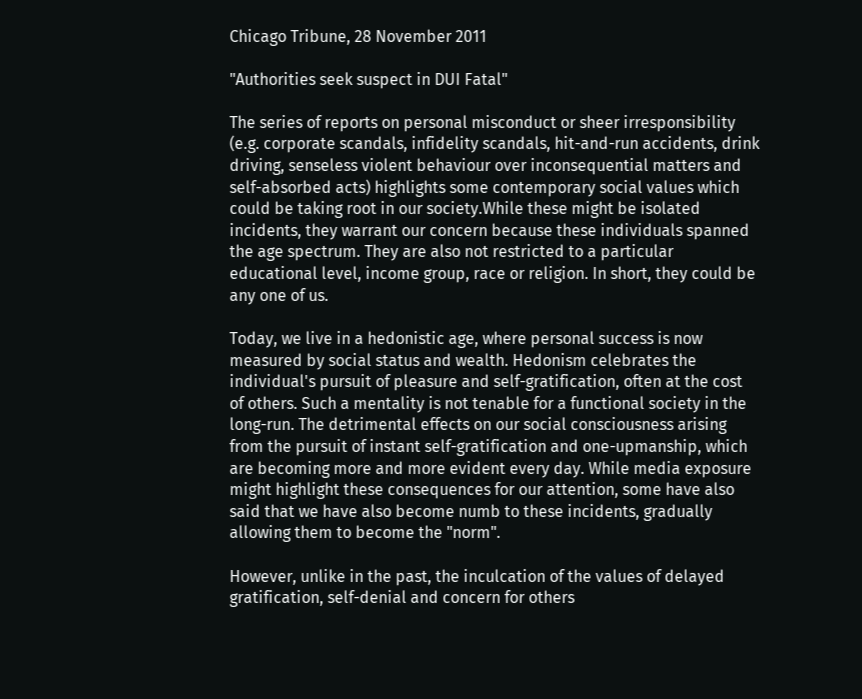Chicago Tribune, 28 November 2011

"Authorities seek suspect in DUI Fatal"

The series of reports on personal misconduct or sheer irresponsibility (e.g. corporate scandals, infidelity scandals, hit-and-run accidents, drink driving, senseless violent behaviour over inconsequential matters and self-absorbed acts) highlights some contemporary social values which could be taking root in our society.While these might be isolated incidents, they warrant our concern because these individuals spanned the age spectrum. They are also not restricted to a particular educational level, income group, race or religion. In short, they could be any one of us.

Today, we live in a hedonistic age, where personal success is now measured by social status and wealth. Hedonism celebrates the individual's pursuit of pleasure and self-gratification, often at the cost of others. Such a mentality is not tenable for a functional society in the long-run. The detrimental effects on our social consciousness arising from the pursuit of instant self-gratification and one-upmanship, which are becoming more and more evident every day. While media exposure might highlight these consequences for our attention, some have also said that we have also become numb to these incidents, gradually allowing them to become the "norm".

However, unlike in the past, the inculcation of the values of delayed gratification, self-denial and concern for others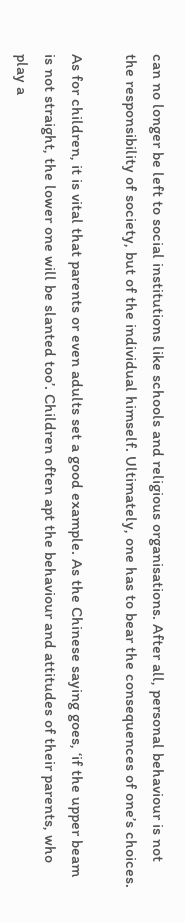can no longer be left to social institutions like schools and religious organisations. After all, personal behaviour is not the responsibility of society, but of the individual himself. Ultimately, one has to bear the consequences of one’s choices.

As for children, it is vital that parents or even adults set a good example. As the Chinese saying goes, ‘if the upper beam is not straight, the lower one will be slanted too’. Children often apt the behaviour and attitudes of their parents, who play a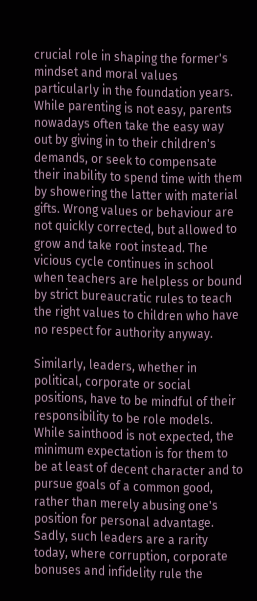crucial role in shaping the former's mindset and moral values particularly in the foundation years. While parenting is not easy, parents nowadays often take the easy way out by giving in to their children's demands, or seek to compensate their inability to spend time with them by showering the latter with material gifts. Wrong values or behaviour are not quickly corrected, but allowed to grow and take root instead. The vicious cycle continues in school when teachers are helpless or bound by strict bureaucratic rules to teach the right values to children who have no respect for authority anyway.

Similarly, leaders, whether in political, corporate or social positions, have to be mindful of their responsibility to be role models. While sainthood is not expected, the minimum expectation is for them to be at least of decent character and to pursue goals of a common good, rather than merely abusing one's position for personal advantage. Sadly, such leaders are a rarity today, where corruption, corporate bonuses and infidelity rule the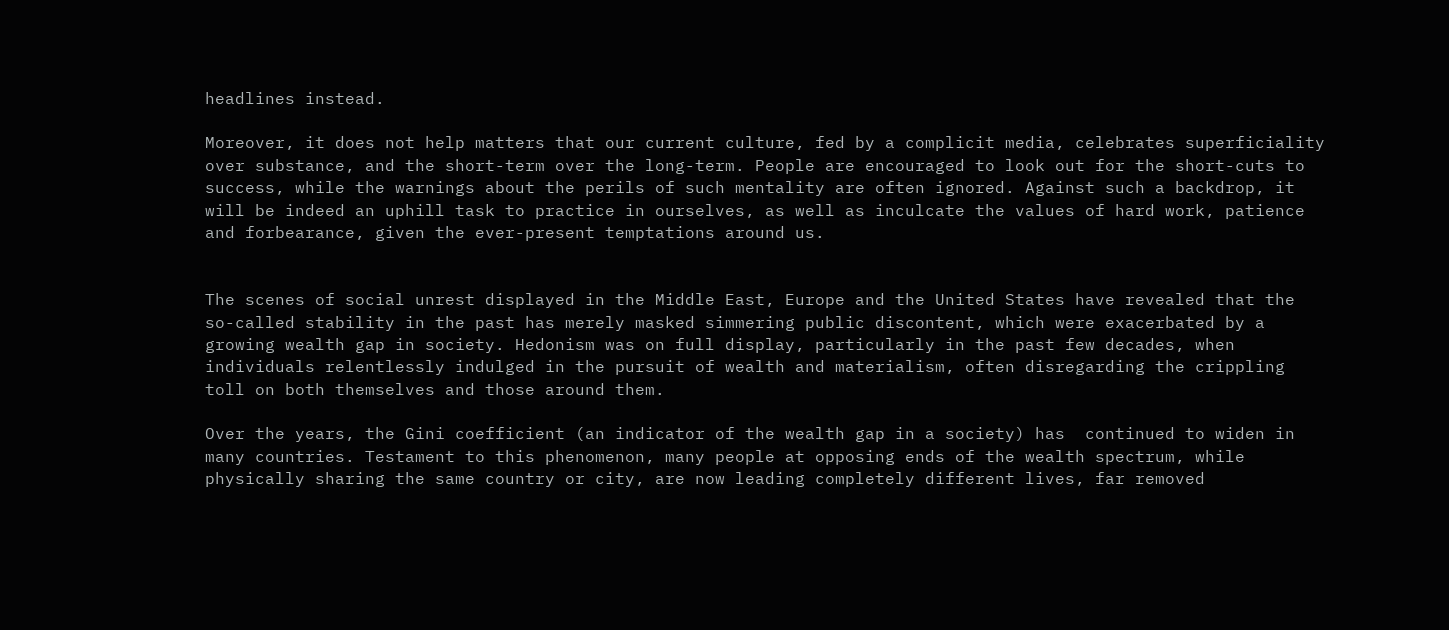headlines instead.

Moreover, it does not help matters that our current culture, fed by a complicit media, celebrates superficiality over substance, and the short-term over the long-term. People are encouraged to look out for the short-cuts to success, while the warnings about the perils of such mentality are often ignored. Against such a backdrop, it will be indeed an uphill task to practice in ourselves, as well as inculcate the values of hard work, patience and forbearance, given the ever-present temptations around us.


The scenes of social unrest displayed in the Middle East, Europe and the United States have revealed that the so-called stability in the past has merely masked simmering public discontent, which were exacerbated by a growing wealth gap in society. Hedonism was on full display, particularly in the past few decades, when individuals relentlessly indulged in the pursuit of wealth and materialism, often disregarding the crippling toll on both themselves and those around them.

Over the years, the Gini coefficient (an indicator of the wealth gap in a society) has  continued to widen in many countries. Testament to this phenomenon, many people at opposing ends of the wealth spectrum, while physically sharing the same country or city, are now leading completely different lives, far removed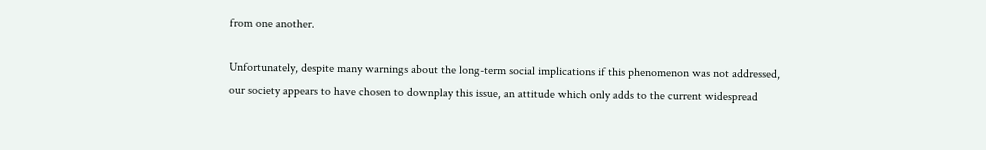from one another.

Unfortunately, despite many warnings about the long-term social implications if this phenomenon was not addressed, our society appears to have chosen to downplay this issue, an attitude which only adds to the current widespread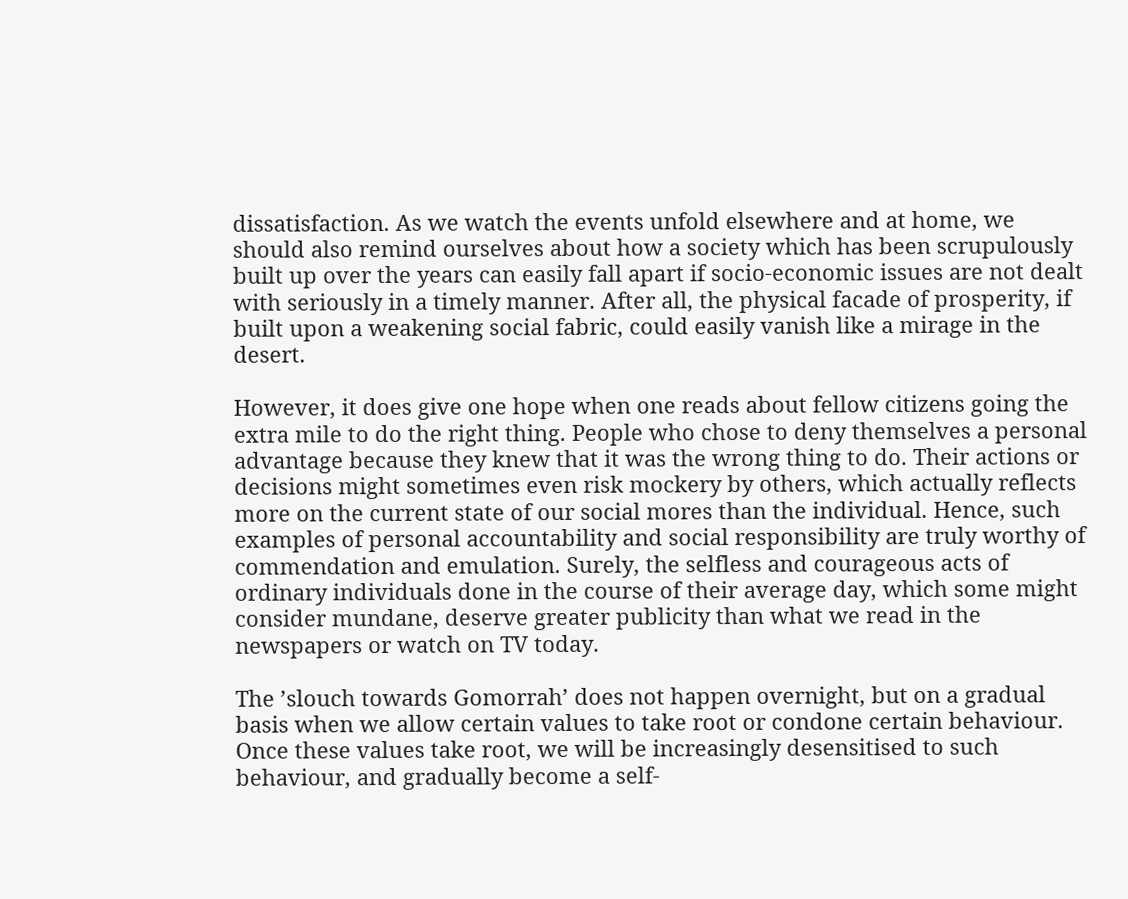dissatisfaction. As we watch the events unfold elsewhere and at home, we should also remind ourselves about how a society which has been scrupulously built up over the years can easily fall apart if socio-economic issues are not dealt with seriously in a timely manner. After all, the physical facade of prosperity, if built upon a weakening social fabric, could easily vanish like a mirage in the desert.

However, it does give one hope when one reads about fellow citizens going the extra mile to do the right thing. People who chose to deny themselves a personal advantage because they knew that it was the wrong thing to do. Their actions or decisions might sometimes even risk mockery by others, which actually reflects more on the current state of our social mores than the individual. Hence, such examples of personal accountability and social responsibility are truly worthy of commendation and emulation. Surely, the selfless and courageous acts of ordinary individuals done in the course of their average day, which some might consider mundane, deserve greater publicity than what we read in the newspapers or watch on TV today.

The ’slouch towards Gomorrah’ does not happen overnight, but on a gradual basis when we allow certain values to take root or condone certain behaviour. Once these values take root, we will be increasingly desensitised to such behaviour, and gradually become a self-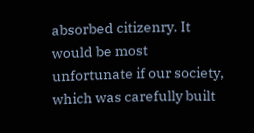absorbed citizenry. It would be most unfortunate if our society, which was carefully built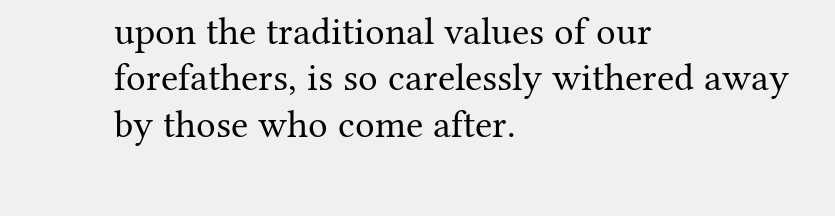upon the traditional values of our forefathers, is so carelessly withered away by those who come after.